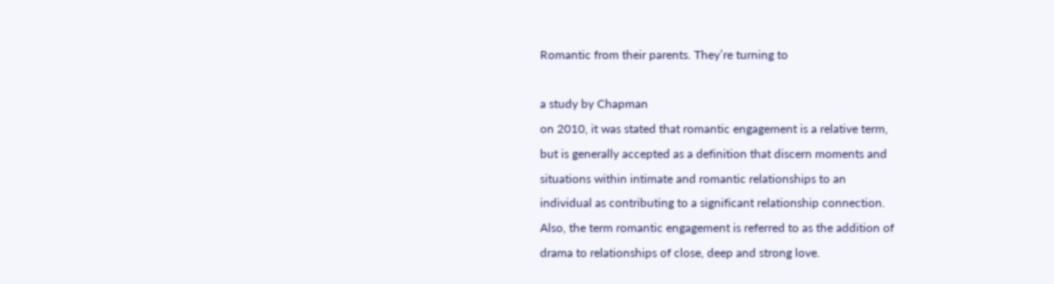Romantic from their parents. They’re turning to

a study by Chapman
on 2010, it was stated that romantic engagement is a relative term,
but is generally accepted as a definition that discern moments and
situations within intimate and romantic relationships to an
individual as contributing to a significant relationship connection.
Also, the term romantic engagement is referred to as the addition of
drama to relationships of close, deep and strong love.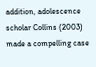addition, adolescence scholar Collins (2003) made a compelling case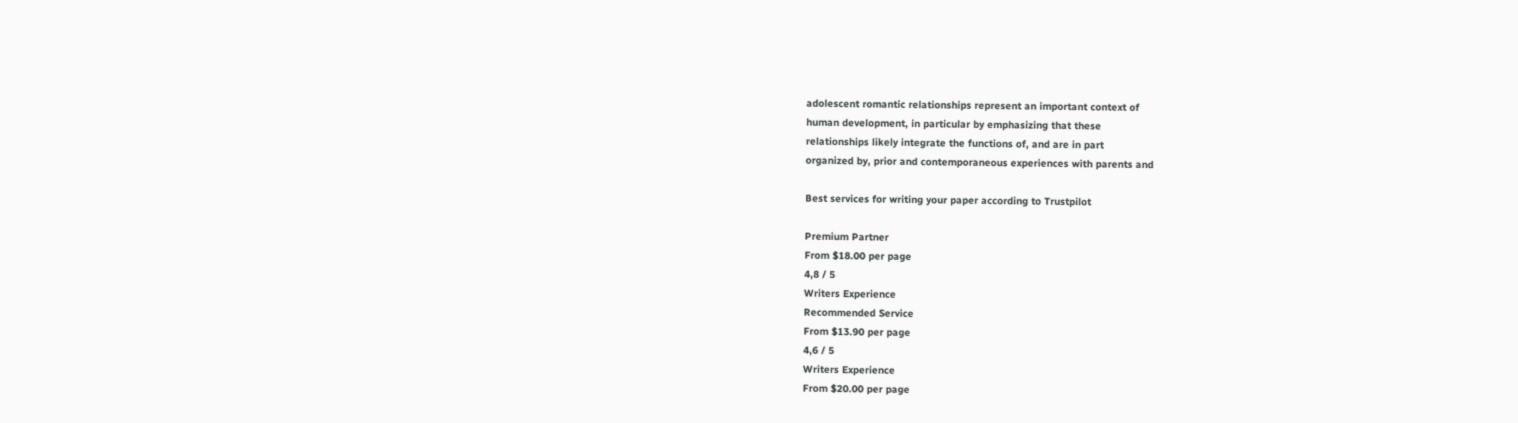adolescent romantic relationships represent an important context of
human development, in particular by emphasizing that these
relationships likely integrate the functions of, and are in part
organized by, prior and contemporaneous experiences with parents and

Best services for writing your paper according to Trustpilot

Premium Partner
From $18.00 per page
4,8 / 5
Writers Experience
Recommended Service
From $13.90 per page
4,6 / 5
Writers Experience
From $20.00 per page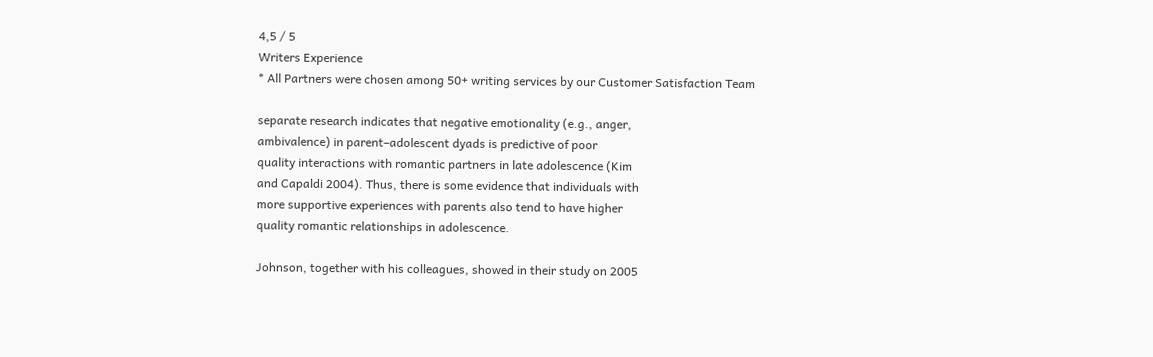4,5 / 5
Writers Experience
* All Partners were chosen among 50+ writing services by our Customer Satisfaction Team

separate research indicates that negative emotionality (e.g., anger,
ambivalence) in parent–adolescent dyads is predictive of poor
quality interactions with romantic partners in late adolescence (Kim
and Capaldi 2004). Thus, there is some evidence that individuals with
more supportive experiences with parents also tend to have higher
quality romantic relationships in adolescence.

Johnson, together with his colleagues, showed in their study on 2005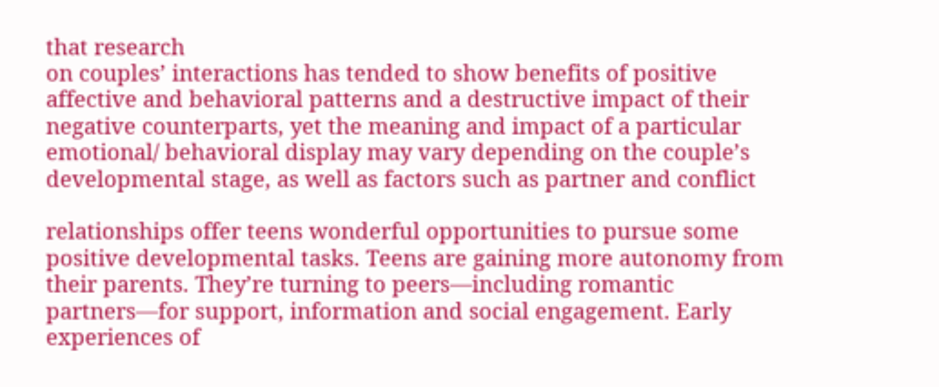that research
on couples’ interactions has tended to show benefits of positive
affective and behavioral patterns and a destructive impact of their
negative counterparts, yet the meaning and impact of a particular
emotional/ behavioral display may vary depending on the couple’s
developmental stage, as well as factors such as partner and conflict

relationships offer teens wonderful opportunities to pursue some
positive developmental tasks. Teens are gaining more autonomy from
their parents. They’re turning to peers—including romantic
partners—for support, information and social engagement. Early
experiences of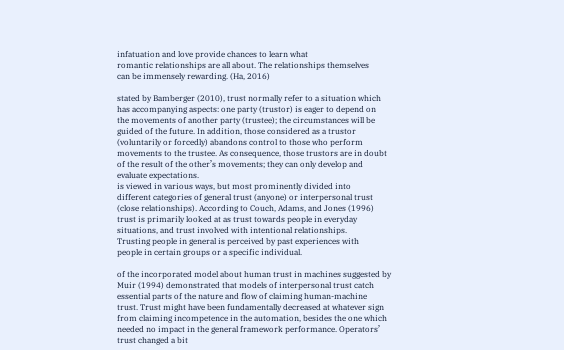infatuation and love provide chances to learn what
romantic relationships are all about. The relationships themselves
can be immensely rewarding. (Ha, 2016)

stated by Bamberger (2010), trust normally refer to a situation which
has accompanying aspects: one party (trustor) is eager to depend on
the movements of another party (trustee); the circumstances will be
guided of the future. In addition, those considered as a trustor
(voluntarily or forcedly) abandons control to those who perform
movements to the trustee. As consequence, those trustors are in doubt
of the result of the other’s movements; they can only develop and
evaluate expectations.
is viewed in various ways, but most prominently divided into
different categories of general trust (anyone) or interpersonal trust
(close relationships). According to Couch, Adams, and Jones (1996)
trust is primarily looked at as trust towards people in everyday
situations, and trust involved with intentional relationships.
Trusting people in general is perceived by past experiences with
people in certain groups or a specific individual.

of the incorporated model about human trust in machines suggested by
Muir (1994) demonstrated that models of interpersonal trust catch
essential parts of the nature and flow of claiming human-machine
trust. Trust might have been fundamentally decreased at whatever sign
from claiming incompetence in the automation, besides the one which
needed no impact in the general framework performance. Operators’
trust changed a bit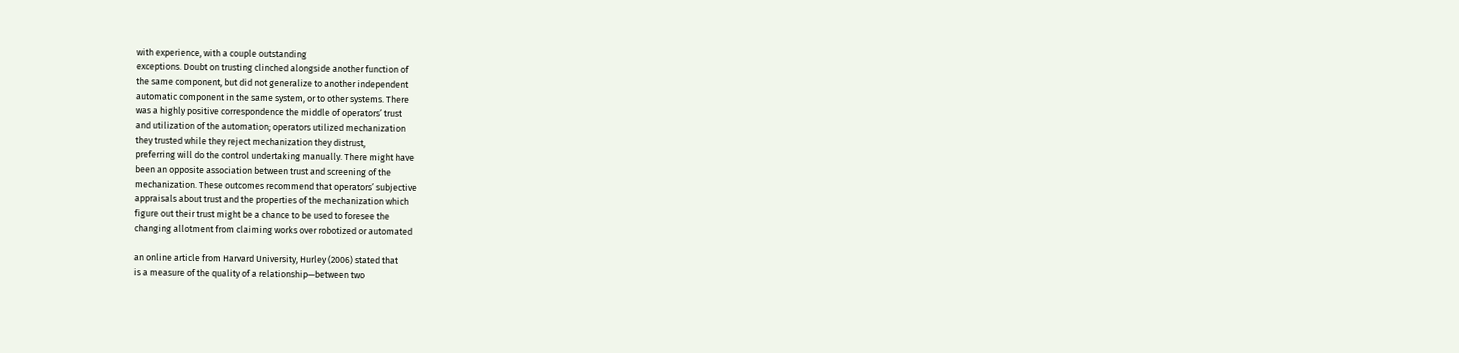with experience, with a couple outstanding
exceptions. Doubt on trusting clinched alongside another function of
the same component, but did not generalize to another independent
automatic component in the same system, or to other systems. There
was a highly positive correspondence the middle of operators’ trust
and utilization of the automation; operators utilized mechanization
they trusted while they reject mechanization they distrust,
preferring will do the control undertaking manually. There might have
been an opposite association between trust and screening of the
mechanization. These outcomes recommend that operators’ subjective
appraisals about trust and the properties of the mechanization which
figure out their trust might be a chance to be used to foresee the
changing allotment from claiming works over robotized or automated

an online article from Harvard University, Hurley (2006) stated that
is a measure of the quality of a relationship—between two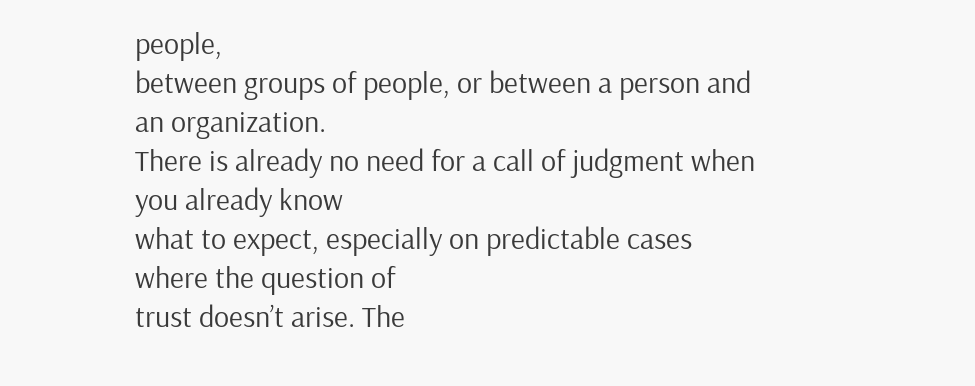people,
between groups of people, or between a person and an organization.
There is already no need for a call of judgment when you already know
what to expect, especially on predictable cases where the question of
trust doesn’t arise. The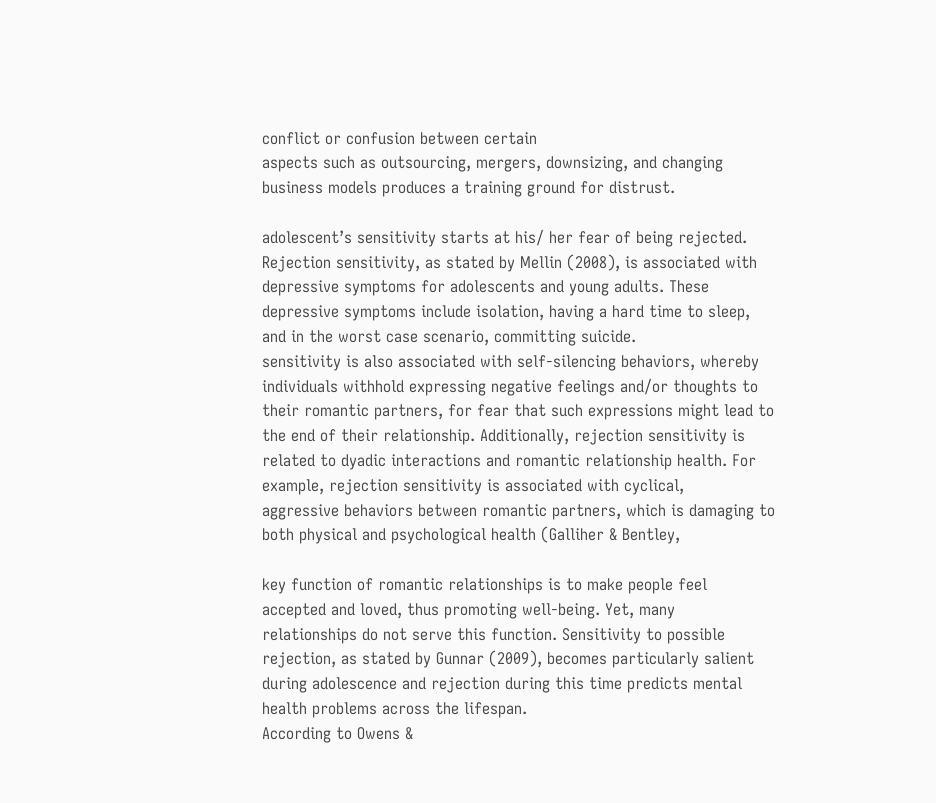conflict or confusion between certain
aspects such as outsourcing, mergers, downsizing, and changing
business models produces a training ground for distrust.

adolescent’s sensitivity starts at his/ her fear of being rejected.
Rejection sensitivity, as stated by Mellin (2008), is associated with
depressive symptoms for adolescents and young adults. These
depressive symptoms include isolation, having a hard time to sleep,
and in the worst case scenario, committing suicide.
sensitivity is also associated with self-silencing behaviors, whereby
individuals withhold expressing negative feelings and/or thoughts to
their romantic partners, for fear that such expressions might lead to
the end of their relationship. Additionally, rejection sensitivity is
related to dyadic interactions and romantic relationship health. For
example, rejection sensitivity is associated with cyclical,
aggressive behaviors between romantic partners, which is damaging to
both physical and psychological health (Galliher & Bentley,

key function of romantic relationships is to make people feel
accepted and loved, thus promoting well-being. Yet, many
relationships do not serve this function. Sensitivity to possible
rejection, as stated by Gunnar (2009), becomes particularly salient
during adolescence and rejection during this time predicts mental
health problems across the lifespan.
According to Owens &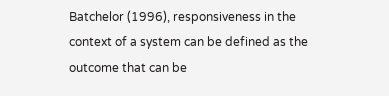Batchelor (1996), responsiveness in the
context of a system can be defined as the outcome that can be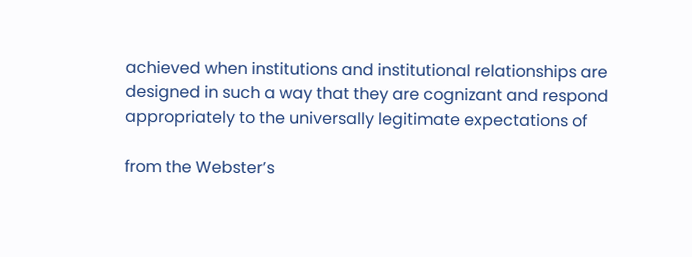achieved when institutions and institutional relationships are
designed in such a way that they are cognizant and respond
appropriately to the universally legitimate expectations of

from the Webster’s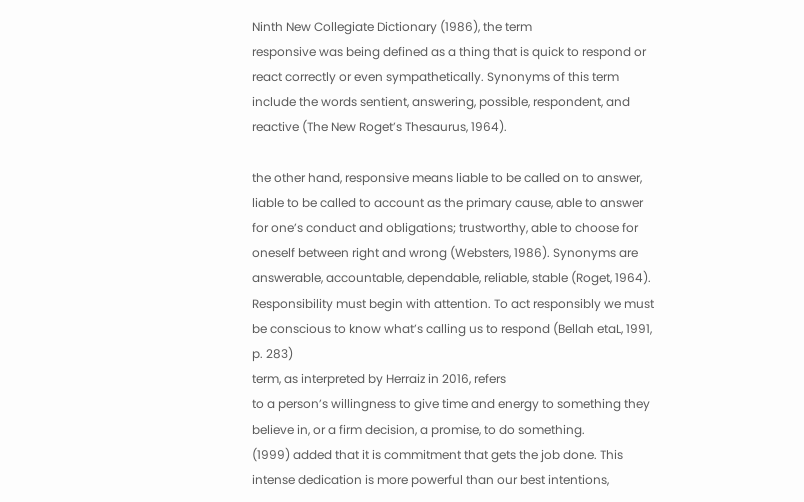Ninth New Collegiate Dictionary (1986), the term
responsive was being defined as a thing that is quick to respond or
react correctly or even sympathetically. Synonyms of this term
include the words sentient, answering, possible, respondent, and
reactive (The New Roget’s Thesaurus, 1964).

the other hand, responsive means liable to be called on to answer,
liable to be called to account as the primary cause, able to answer
for one’s conduct and obligations; trustworthy, able to choose for
oneself between right and wrong (Websters, 1986). Synonyms are
answerable, accountable, dependable, reliable, stable (Roget, 1964).
Responsibility must begin with attention. To act responsibly we must
be conscious to know what’s calling us to respond (Bellah etaL, 1991,
p. 283)
term, as interpreted by Herraiz in 2016, refers
to a person’s willingness to give time and energy to something they
believe in, or a firm decision, a promise, to do something.
(1999) added that it is commitment that gets the job done. This
intense dedication is more powerful than our best intentions,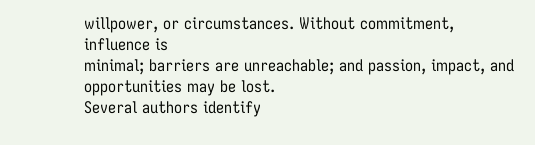willpower, or circumstances. Without commitment, influence is
minimal; barriers are unreachable; and passion, impact, and
opportunities may be lost.
Several authors identify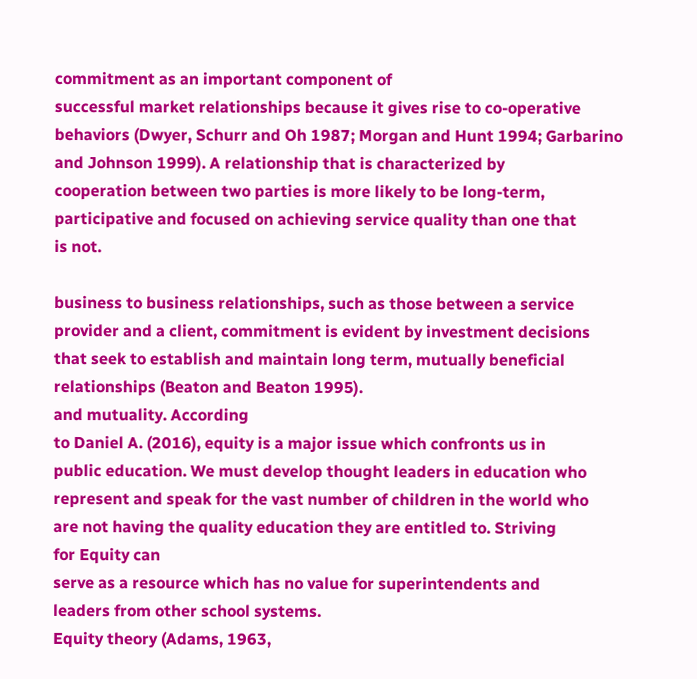commitment as an important component of
successful market relationships because it gives rise to co-operative
behaviors (Dwyer, Schurr and Oh 1987; Morgan and Hunt 1994; Garbarino
and Johnson 1999). A relationship that is characterized by
cooperation between two parties is more likely to be long-term,
participative and focused on achieving service quality than one that
is not.

business to business relationships, such as those between a service
provider and a client, commitment is evident by investment decisions
that seek to establish and maintain long term, mutually beneficial
relationships (Beaton and Beaton 1995).
and mutuality. According
to Daniel A. (2016), equity is a major issue which confronts us in
public education. We must develop thought leaders in education who
represent and speak for the vast number of children in the world who
are not having the quality education they are entitled to. Striving
for Equity can
serve as a resource which has no value for superintendents and
leaders from other school systems.
Equity theory (Adams, 1963,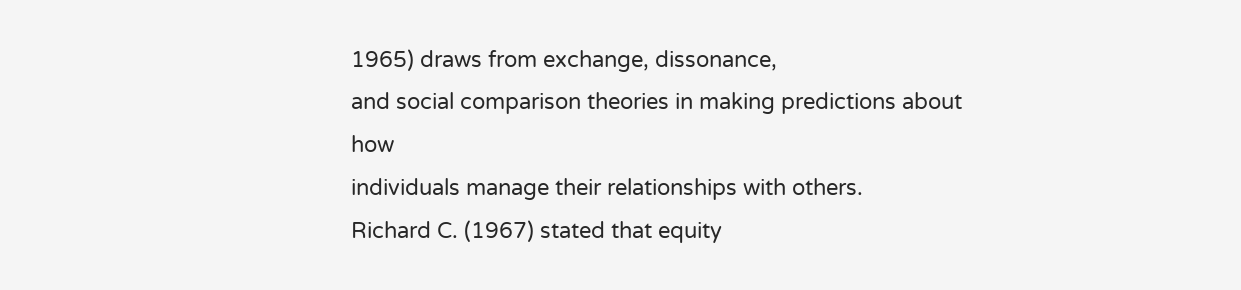1965) draws from exchange, dissonance,
and social comparison theories in making predictions about how
individuals manage their relationships with others.
Richard C. (1967) stated that equity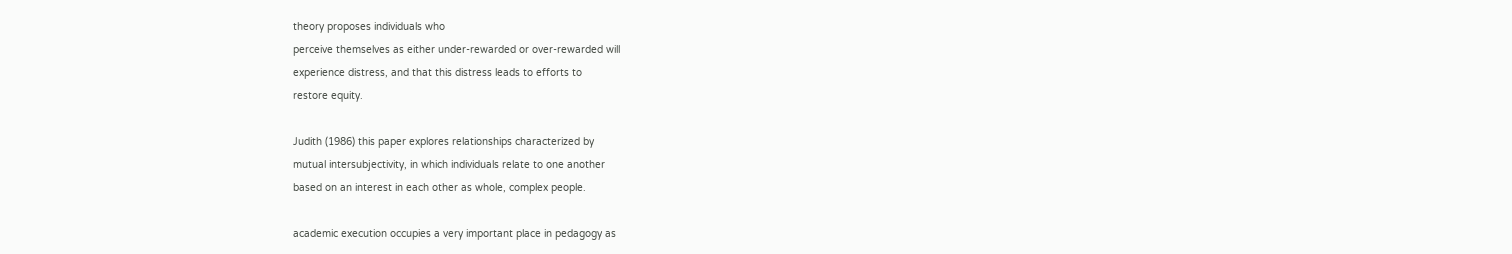theory proposes individuals who
perceive themselves as either under-rewarded or over-rewarded will
experience distress, and that this distress leads to efforts to
restore equity.

Judith (1986) this paper explores relationships characterized by
mutual intersubjectivity, in which individuals relate to one another
based on an interest in each other as whole, complex people.

academic execution occupies a very important place in pedagogy as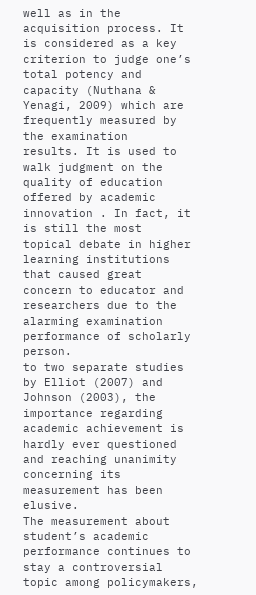well as in the acquisition process. It is considered as a key
criterion to judge one’s total potency and capacity (Nuthana &
Yenagi, 2009) which are frequently measured by the examination
results. It is used to walk judgment on the quality of education
offered by academic innovation . In fact, it is still the most
topical debate in higher learning institutions that caused great
concern to educator and researchers due to the alarming examination
performance of scholarly person.
to two separate studies by Elliot (2007) and Johnson (2003), the
importance regarding academic achievement is hardly ever questioned
and reaching unanimity concerning its measurement has been elusive.
The measurement about student’s academic performance continues to
stay a controversial topic among policymakers,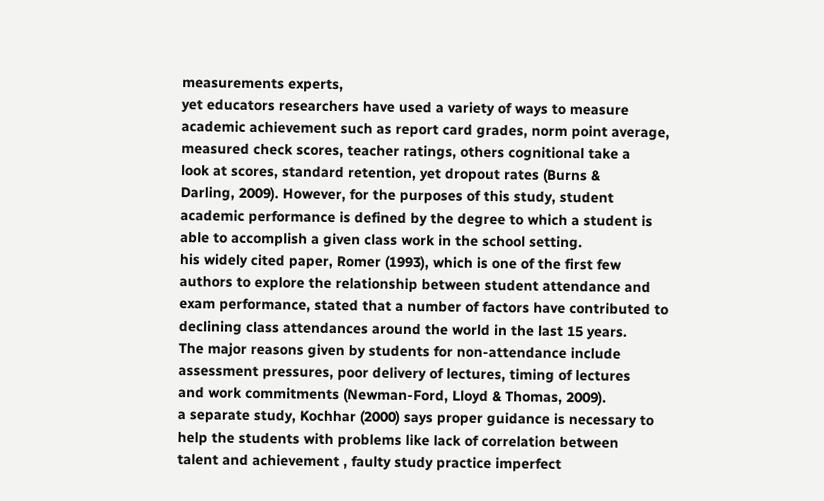measurements experts,
yet educators researchers have used a variety of ways to measure
academic achievement such as report card grades, norm point average,
measured check scores, teacher ratings, others cognitional take a
look at scores, standard retention, yet dropout rates (Burns &
Darling, 2009). However, for the purposes of this study, student
academic performance is defined by the degree to which a student is
able to accomplish a given class work in the school setting.
his widely cited paper, Romer (1993), which is one of the first few
authors to explore the relationship between student attendance and
exam performance, stated that a number of factors have contributed to
declining class attendances around the world in the last 15 years.
The major reasons given by students for non-attendance include
assessment pressures, poor delivery of lectures, timing of lectures
and work commitments (Newman-Ford, Lloyd & Thomas, 2009).
a separate study, Kochhar (2000) says proper guidance is necessary to
help the students with problems like lack of correlation between
talent and achievement , faulty study practice imperfect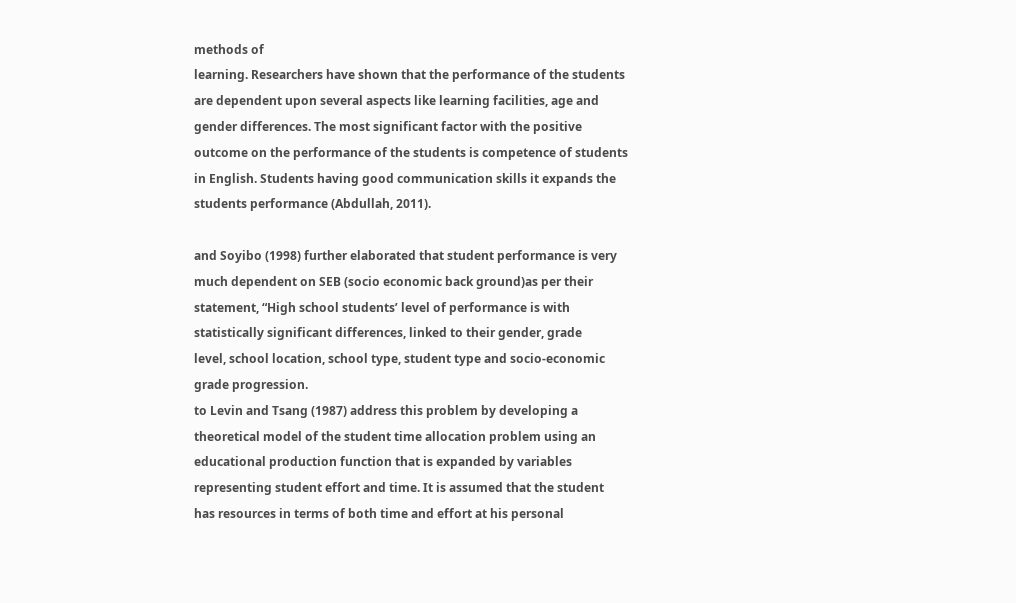methods of
learning. Researchers have shown that the performance of the students
are dependent upon several aspects like learning facilities, age and
gender differences. The most significant factor with the positive
outcome on the performance of the students is competence of students
in English. Students having good communication skills it expands the
students performance (Abdullah, 2011).

and Soyibo (1998) further elaborated that student performance is very
much dependent on SEB (socio economic back ground)as per their
statement, “High school students’ level of performance is with
statistically significant differences, linked to their gender, grade
level, school location, school type, student type and socio-economic
grade progression.
to Levin and Tsang (1987) address this problem by developing a
theoretical model of the student time allocation problem using an
educational production function that is expanded by variables
representing student effort and time. It is assumed that the student
has resources in terms of both time and effort at his personal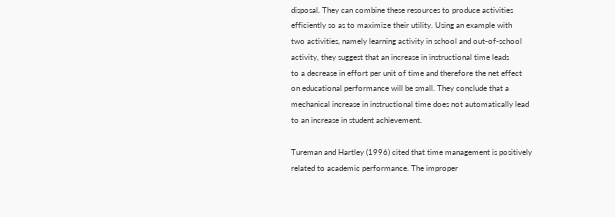disposal. They can combine these resources to produce activities
efficiently so as to maximize their utility. Using an example with
two activities, namely learning activity in school and out-of-school
activity, they suggest that an increase in instructional time leads
to a decrease in effort per unit of time and therefore the net effect
on educational performance will be small. They conclude that a
mechanical increase in instructional time does not automatically lead
to an increase in student achievement.

Tureman and Hartley (1996) cited that time management is positively
related to academic performance. The improper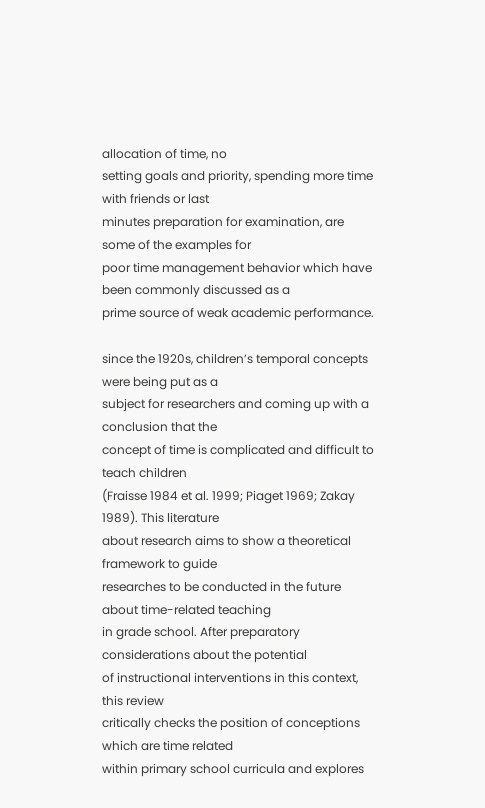allocation of time, no
setting goals and priority, spending more time with friends or last
minutes preparation for examination, are some of the examples for
poor time management behavior which have been commonly discussed as a
prime source of weak academic performance.

since the 1920s, children’s temporal concepts were being put as a
subject for researchers and coming up with a conclusion that the
concept of time is complicated and difficult to teach children
(Fraisse 1984 et al. 1999; Piaget 1969; Zakay 1989). This literature
about research aims to show a theoretical framework to guide
researches to be conducted in the future about time-related teaching
in grade school. After preparatory considerations about the potential
of instructional interventions in this context, this review
critically checks the position of conceptions which are time related
within primary school curricula and explores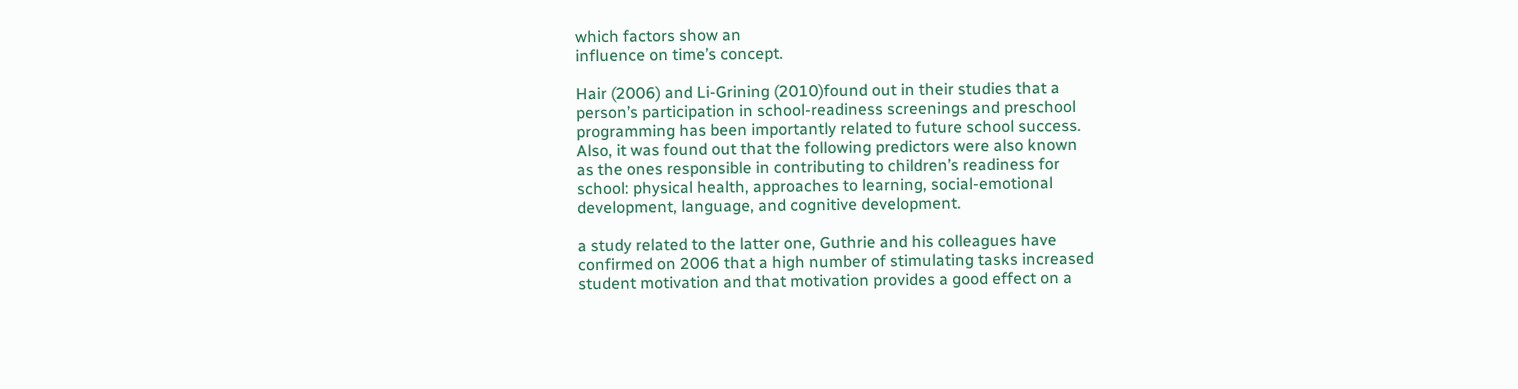which factors show an
influence on time’s concept.

Hair (2006) and Li-Grining (2010)found out in their studies that a
person’s participation in school-readiness screenings and preschool
programming has been importantly related to future school success.
Also, it was found out that the following predictors were also known
as the ones responsible in contributing to children’s readiness for
school: physical health, approaches to learning, social-emotional
development, language, and cognitive development.

a study related to the latter one, Guthrie and his colleagues have
confirmed on 2006 that a high number of stimulating tasks increased
student motivation and that motivation provides a good effect on a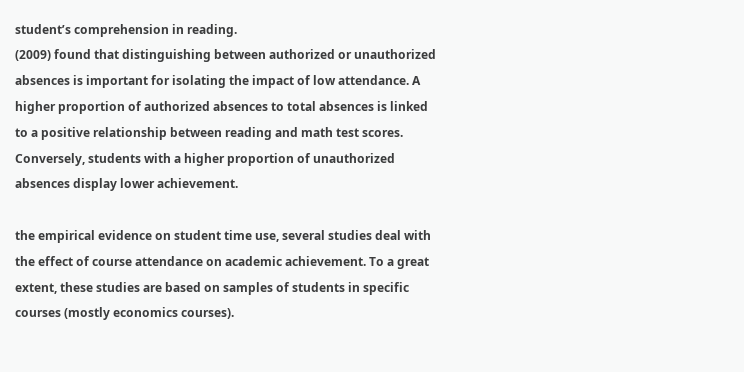student’s comprehension in reading.
(2009) found that distinguishing between authorized or unauthorized
absences is important for isolating the impact of low attendance. A
higher proportion of authorized absences to total absences is linked
to a positive relationship between reading and math test scores.
Conversely, students with a higher proportion of unauthorized
absences display lower achievement.

the empirical evidence on student time use, several studies deal with
the effect of course attendance on academic achievement. To a great
extent, these studies are based on samples of students in specific
courses (mostly economics courses).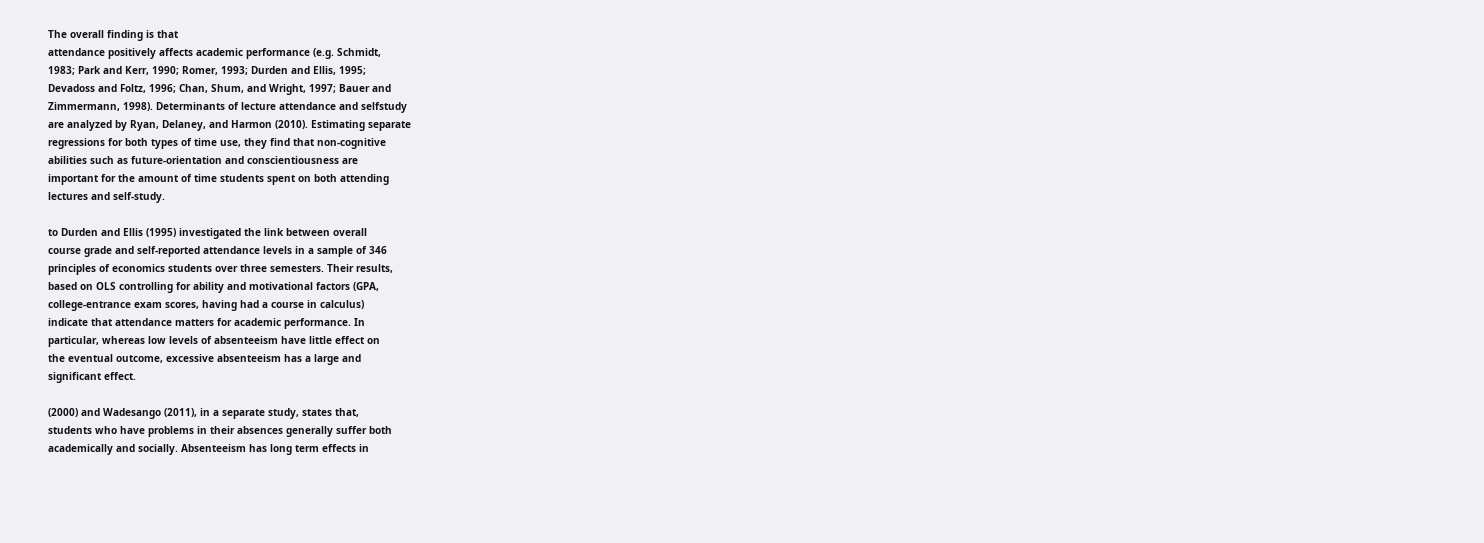The overall finding is that
attendance positively affects academic performance (e.g. Schmidt,
1983; Park and Kerr, 1990; Romer, 1993; Durden and Ellis, 1995;
Devadoss and Foltz, 1996; Chan, Shum, and Wright, 1997; Bauer and
Zimmermann, 1998). Determinants of lecture attendance and selfstudy
are analyzed by Ryan, Delaney, and Harmon (2010). Estimating separate
regressions for both types of time use, they find that non-cognitive
abilities such as future-orientation and conscientiousness are
important for the amount of time students spent on both attending
lectures and self-study.

to Durden and Ellis (1995) investigated the link between overall
course grade and self-reported attendance levels in a sample of 346
principles of economics students over three semesters. Their results,
based on OLS controlling for ability and motivational factors (GPA,
college-entrance exam scores, having had a course in calculus)
indicate that attendance matters for academic performance. In
particular, whereas low levels of absenteeism have little effect on
the eventual outcome, excessive absenteeism has a large and
significant effect.

(2000) and Wadesango (2011), in a separate study, states that,
students who have problems in their absences generally suffer both
academically and socially. Absenteeism has long term effects in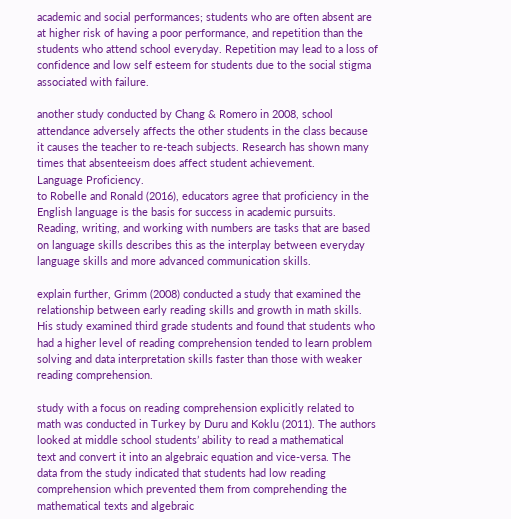academic and social performances; students who are often absent are
at higher risk of having a poor performance, and repetition than the
students who attend school everyday. Repetition may lead to a loss of
confidence and low self esteem for students due to the social stigma
associated with failure.

another study conducted by Chang & Romero in 2008, school
attendance adversely affects the other students in the class because
it causes the teacher to re-teach subjects. Research has shown many
times that absenteeism does affect student achievement.
Language Proficiency.
to Robelle and Ronald (2016), educators agree that proficiency in the
English language is the basis for success in academic pursuits.
Reading, writing, and working with numbers are tasks that are based
on language skills describes this as the interplay between everyday
language skills and more advanced communication skills.

explain further, Grimm (2008) conducted a study that examined the
relationship between early reading skills and growth in math skills.
His study examined third grade students and found that students who
had a higher level of reading comprehension tended to learn problem
solving and data interpretation skills faster than those with weaker
reading comprehension.

study with a focus on reading comprehension explicitly related to
math was conducted in Turkey by Duru and Koklu (2011). The authors
looked at middle school students’ ability to read a mathematical
text and convert it into an algebraic equation and vice-versa. The
data from the study indicated that students had low reading
comprehension which prevented them from comprehending the
mathematical texts and algebraic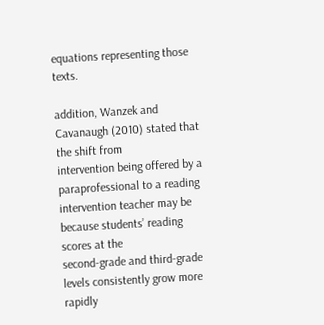equations representing those texts.

addition, Wanzek and Cavanaugh (2010) stated that the shift from
intervention being offered by a paraprofessional to a reading
intervention teacher may be because students’ reading scores at the
second-grade and third-grade levels consistently grow more rapidly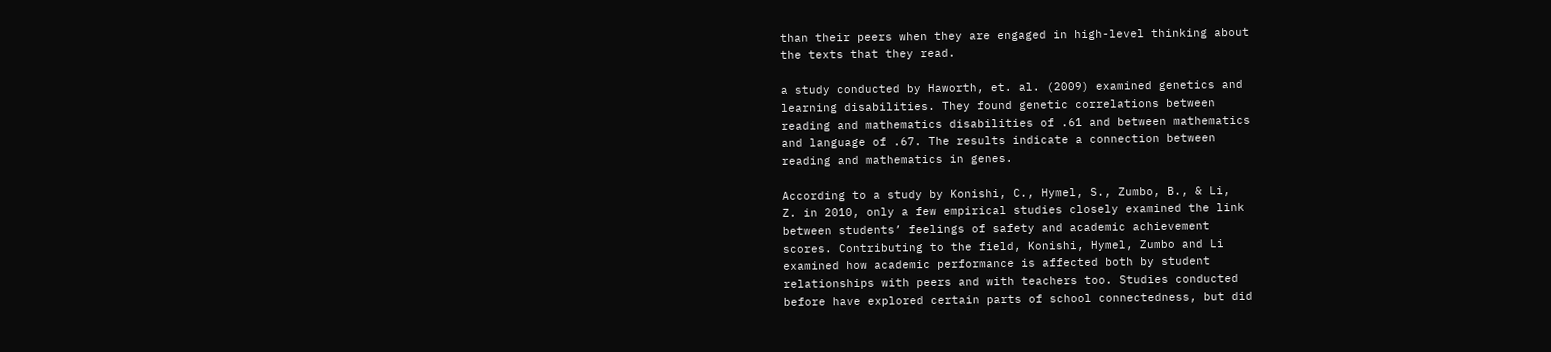than their peers when they are engaged in high-level thinking about
the texts that they read.

a study conducted by Haworth, et. al. (2009) examined genetics and
learning disabilities. They found genetic correlations between
reading and mathematics disabilities of .61 and between mathematics
and language of .67. The results indicate a connection between
reading and mathematics in genes.

According to a study by Konishi, C., Hymel, S., Zumbo, B., & Li,
Z. in 2010, only a few empirical studies closely examined the link
between students’ feelings of safety and academic achievement
scores. Contributing to the field, Konishi, Hymel, Zumbo and Li
examined how academic performance is affected both by student
relationships with peers and with teachers too. Studies conducted
before have explored certain parts of school connectedness, but did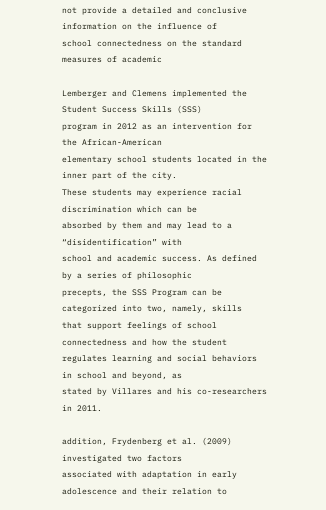not provide a detailed and conclusive information on the influence of
school connectedness on the standard measures of academic

Lemberger and Clemens implemented the Student Success Skills (SSS)
program in 2012 as an intervention for the African-American
elementary school students located in the inner part of the city.
These students may experience racial discrimination which can be
absorbed by them and may lead to a “disidentification” with
school and academic success. As defined by a series of philosophic
precepts, the SSS Program can be categorized into two, namely, skills
that support feelings of school connectedness and how the student
regulates learning and social behaviors in school and beyond, as
stated by Villares and his co-researchers in 2011.

addition, Frydenberg et al. (2009) investigated two factors
associated with adaptation in early adolescence and their relation to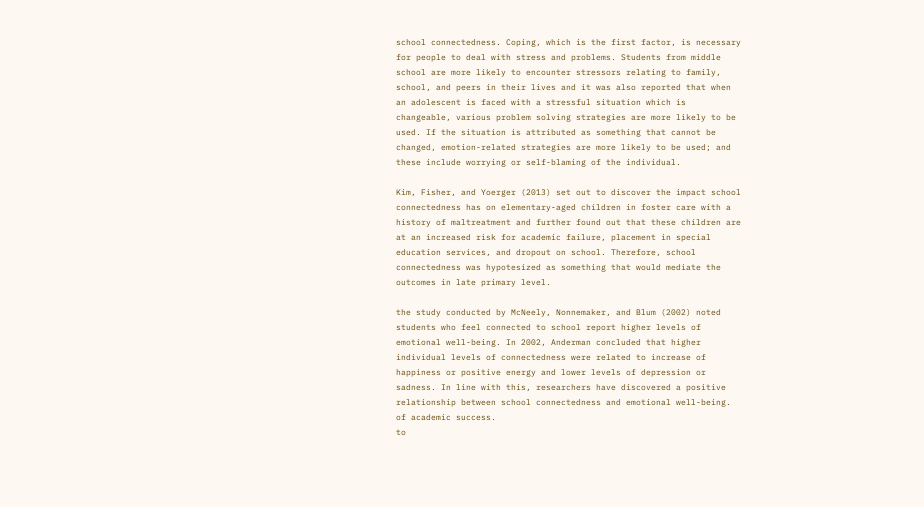school connectedness. Coping, which is the first factor, is necessary
for people to deal with stress and problems. Students from middle
school are more likely to encounter stressors relating to family,
school, and peers in their lives and it was also reported that when
an adolescent is faced with a stressful situation which is
changeable, various problem solving strategies are more likely to be
used. If the situation is attributed as something that cannot be
changed, emotion-related strategies are more likely to be used; and
these include worrying or self-blaming of the individual.

Kim, Fisher, and Yoerger (2013) set out to discover the impact school
connectedness has on elementary-aged children in foster care with a
history of maltreatment and further found out that these children are
at an increased risk for academic failure, placement in special
education services, and dropout on school. Therefore, school
connectedness was hypotesized as something that would mediate the
outcomes in late primary level.

the study conducted by McNeely, Nonnemaker, and Blum (2002) noted
students who feel connected to school report higher levels of
emotional well-being. In 2002, Anderman concluded that higher
individual levels of connectedness were related to increase of
happiness or positive energy and lower levels of depression or
sadness. In line with this, researchers have discovered a positive
relationship between school connectedness and emotional well-being.
of academic success.
to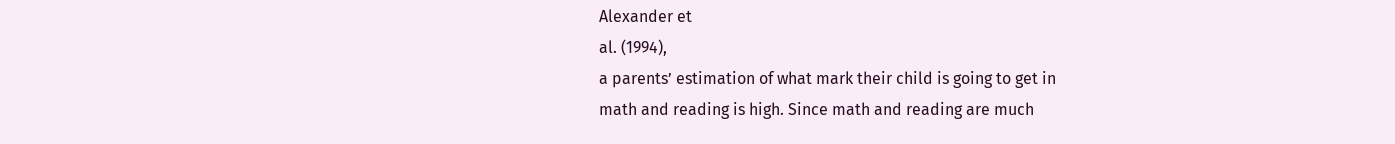Alexander et
al. (1994),
a parents’ estimation of what mark their child is going to get in
math and reading is high. Since math and reading are much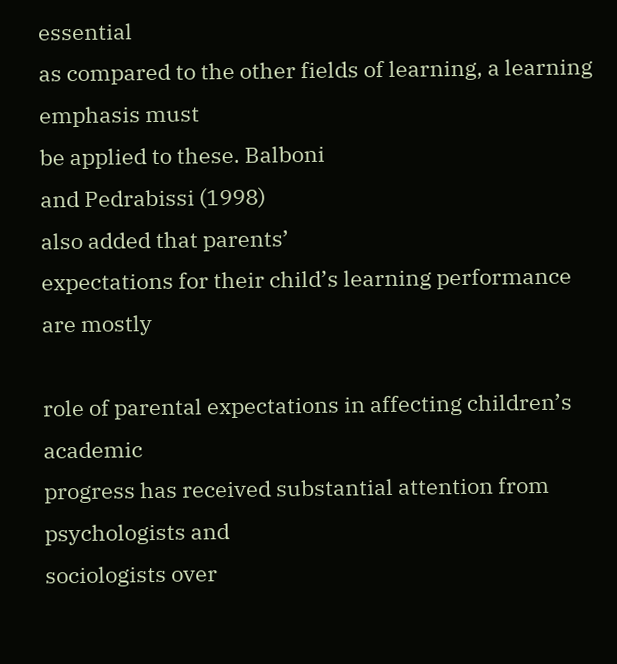essential
as compared to the other fields of learning, a learning emphasis must
be applied to these. Balboni
and Pedrabissi (1998)
also added that parents’
expectations for their child’s learning performance are mostly

role of parental expectations in affecting children’s academic
progress has received substantial attention from psychologists and
sociologists over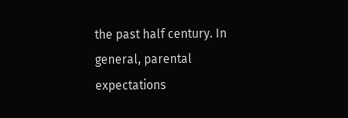the past half century. In general, parental
expectations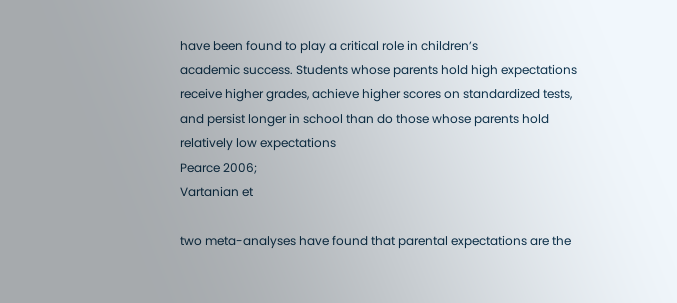have been found to play a critical role in children’s
academic success. Students whose parents hold high expectations
receive higher grades, achieve higher scores on standardized tests,
and persist longer in school than do those whose parents hold
relatively low expectations
Pearce 2006;
Vartanian et

two meta-analyses have found that parental expectations are the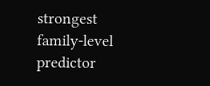strongest family-level predictor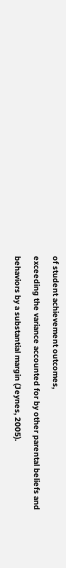of student achievement outcomes,
exceeding the variance accounted for by other parental beliefs and
behaviors by a substantial margin (Jeynes, 2005).